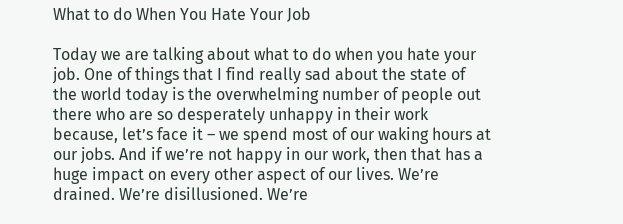What to do When You Hate Your Job

Today we are talking about what to do when you hate your job. One of things that I find really sad about the state of the world today is the overwhelming number of people out there who are so desperately unhappy in their work because, let’s face it – we spend most of our waking hours at our jobs. And if we’re not happy in our work, then that has a huge impact on every other aspect of our lives. We’re drained. We’re disillusioned. We’re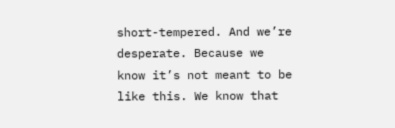short-tempered. And we’re desperate. Because we know it’s not meant to be like this. We know that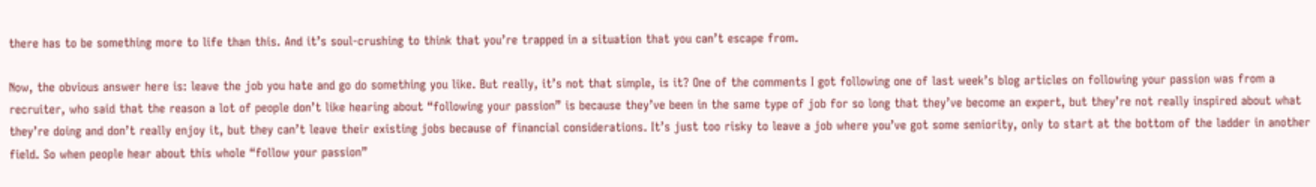there has to be something more to life than this. And it’s soul-crushing to think that you’re trapped in a situation that you can’t escape from.

Now, the obvious answer here is: leave the job you hate and go do something you like. But really, it’s not that simple, is it? One of the comments I got following one of last week’s blog articles on following your passion was from a recruiter, who said that the reason a lot of people don’t like hearing about “following your passion” is because they’ve been in the same type of job for so long that they’ve become an expert, but they’re not really inspired about what they’re doing and don’t really enjoy it, but they can’t leave their existing jobs because of financial considerations. It’s just too risky to leave a job where you’ve got some seniority, only to start at the bottom of the ladder in another field. So when people hear about this whole “follow your passion”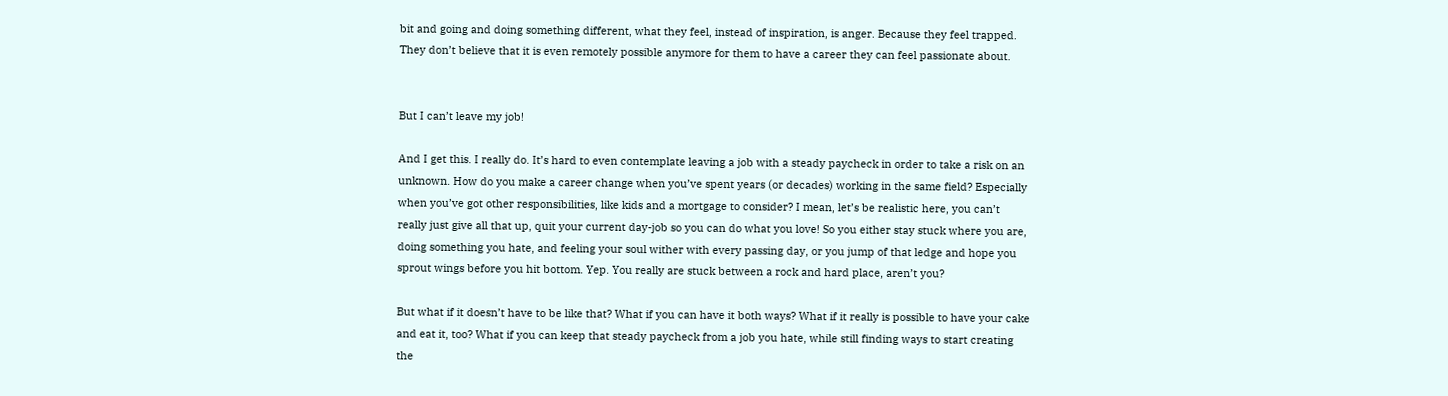bit and going and doing something different, what they feel, instead of inspiration, is anger. Because they feel trapped. They don’t believe that it is even remotely possible anymore for them to have a career they can feel passionate about.


But I can’t leave my job!

And I get this. I really do. It’s hard to even contemplate leaving a job with a steady paycheck in order to take a risk on an unknown. How do you make a career change when you’ve spent years (or decades) working in the same field? Especially when you’ve got other responsibilities, like kids and a mortgage to consider? I mean, let’s be realistic here, you can’t really just give all that up, quit your current day-job so you can do what you love! So you either stay stuck where you are, doing something you hate, and feeling your soul wither with every passing day, or you jump of that ledge and hope you sprout wings before you hit bottom. Yep. You really are stuck between a rock and hard place, aren’t you?

But what if it doesn’t have to be like that? What if you can have it both ways? What if it really is possible to have your cake and eat it, too? What if you can keep that steady paycheck from a job you hate, while still finding ways to start creating the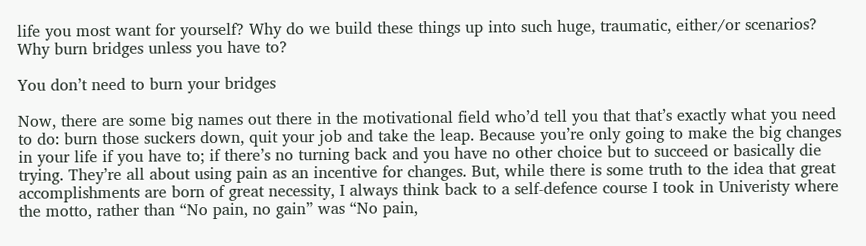life you most want for yourself? Why do we build these things up into such huge, traumatic, either/or scenarios? Why burn bridges unless you have to?

You don’t need to burn your bridges

Now, there are some big names out there in the motivational field who’d tell you that that’s exactly what you need to do: burn those suckers down, quit your job and take the leap. Because you’re only going to make the big changes in your life if you have to; if there’s no turning back and you have no other choice but to succeed or basically die trying. They’re all about using pain as an incentive for changes. But, while there is some truth to the idea that great accomplishments are born of great necessity, I always think back to a self-defence course I took in Univeristy where the motto, rather than “No pain, no gain” was “No pain,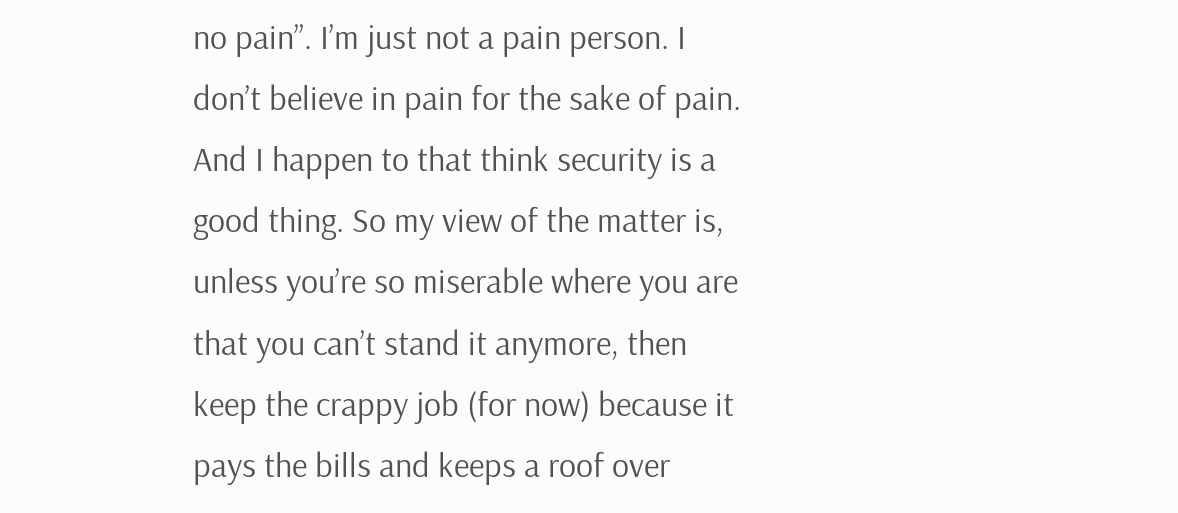no pain”. I’m just not a pain person. I don’t believe in pain for the sake of pain. And I happen to that think security is a good thing. So my view of the matter is, unless you’re so miserable where you are that you can’t stand it anymore, then keep the crappy job (for now) because it pays the bills and keeps a roof over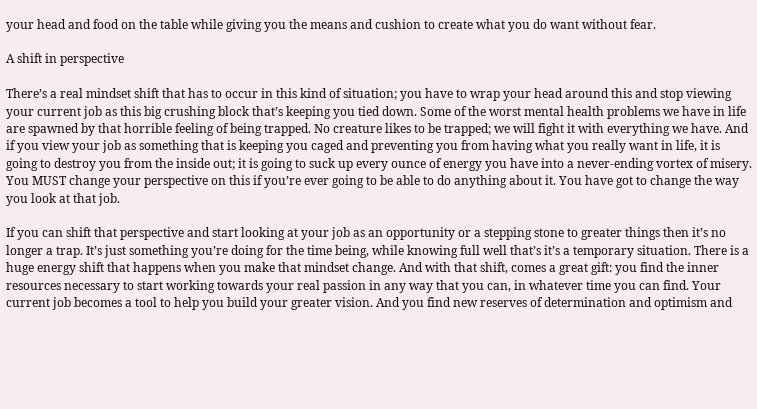your head and food on the table while giving you the means and cushion to create what you do want without fear.

A shift in perspective

There’s a real mindset shift that has to occur in this kind of situation; you have to wrap your head around this and stop viewing your current job as this big crushing block that’s keeping you tied down. Some of the worst mental health problems we have in life are spawned by that horrible feeling of being trapped. No creature likes to be trapped; we will fight it with everything we have. And if you view your job as something that is keeping you caged and preventing you from having what you really want in life, it is going to destroy you from the inside out; it is going to suck up every ounce of energy you have into a never-ending vortex of misery. You MUST change your perspective on this if you’re ever going to be able to do anything about it. You have got to change the way you look at that job.

If you can shift that perspective and start looking at your job as an opportunity or a stepping stone to greater things then it’s no longer a trap. It’s just something you’re doing for the time being, while knowing full well that’s it’s a temporary situation. There is a huge energy shift that happens when you make that mindset change. And with that shift, comes a great gift: you find the inner resources necessary to start working towards your real passion in any way that you can, in whatever time you can find. Your current job becomes a tool to help you build your greater vision. And you find new reserves of determination and optimism and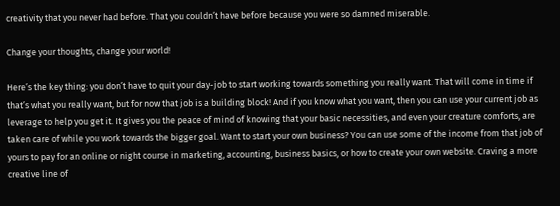creativity that you never had before. That you couldn’t have before because you were so damned miserable.

Change your thoughts, change your world!

Here’s the key thing: you don’t have to quit your day-job to start working towards something you really want. That will come in time if that’s what you really want, but for now that job is a building block! And if you know what you want, then you can use your current job as leverage to help you get it. It gives you the peace of mind of knowing that your basic necessities, and even your creature comforts, are taken care of while you work towards the bigger goal. Want to start your own business? You can use some of the income from that job of yours to pay for an online or night course in marketing, accounting, business basics, or how to create your own website. Craving a more creative line of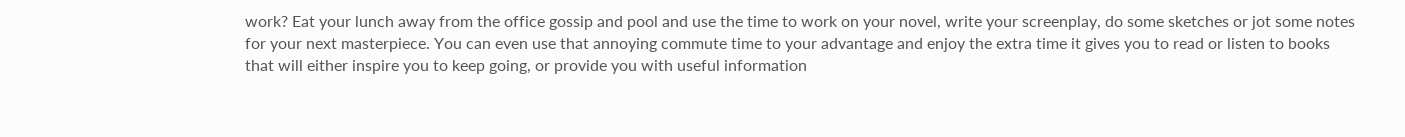work? Eat your lunch away from the office gossip and pool and use the time to work on your novel, write your screenplay, do some sketches or jot some notes for your next masterpiece. You can even use that annoying commute time to your advantage and enjoy the extra time it gives you to read or listen to books that will either inspire you to keep going, or provide you with useful information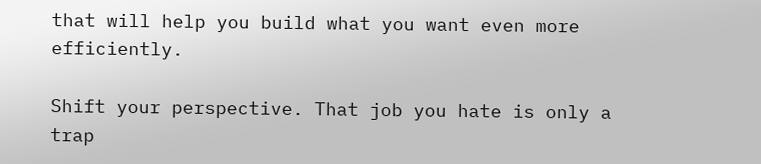that will help you build what you want even more efficiently.

Shift your perspective. That job you hate is only a trap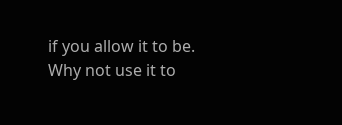if you allow it to be. Why not use it to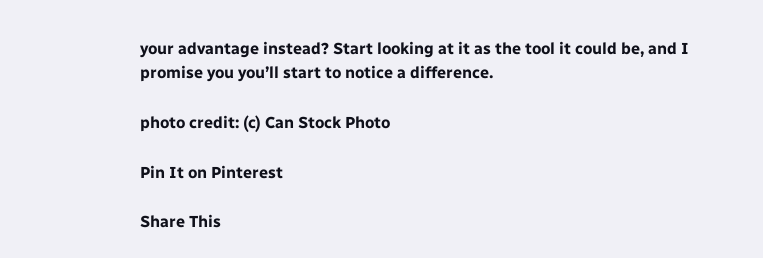your advantage instead? Start looking at it as the tool it could be, and I promise you you’ll start to notice a difference.

photo credit: (c) Can Stock Photo

Pin It on Pinterest

Share This